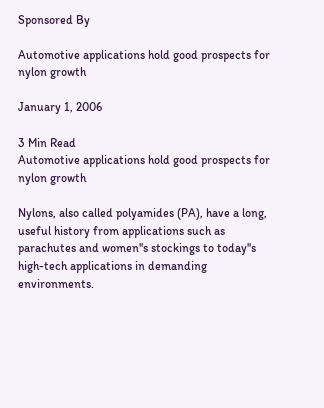Sponsored By

Automotive applications hold good prospects for nylon growth

January 1, 2006

3 Min Read
Automotive applications hold good prospects for nylon growth

Nylons, also called polyamides (PA), have a long, useful history from applications such as parachutes and women''s stockings to today''s high-tech applications in demanding environments.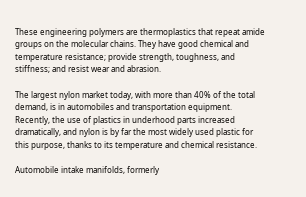These engineering polymers are thermoplastics that repeat amide groups on the molecular chains. They have good chemical and temperature resistance; provide strength, toughness, and stiffness; and resist wear and abrasion.

The largest nylon market today, with more than 40% of the total demand, is in automobiles and transportation equipment. Recently, the use of plastics in underhood parts increased dramatically, and nylon is by far the most widely used plastic for this purpose, thanks to its temperature and chemical resistance.

Automobile intake manifolds, formerly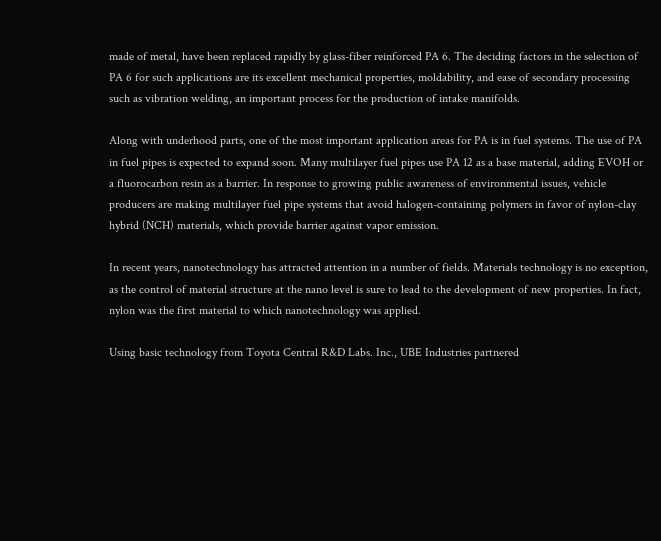made of metal, have been replaced rapidly by glass-fiber reinforced PA 6. The deciding factors in the selection of PA 6 for such applications are its excellent mechanical properties, moldability, and ease of secondary processing such as vibration welding, an important process for the production of intake manifolds.

Along with underhood parts, one of the most important application areas for PA is in fuel systems. The use of PA in fuel pipes is expected to expand soon. Many multilayer fuel pipes use PA 12 as a base material, adding EVOH or a fluorocarbon resin as a barrier. In response to growing public awareness of environmental issues, vehicle producers are making multilayer fuel pipe systems that avoid halogen-containing polymers in favor of nylon-clay hybrid (NCH) materials, which provide barrier against vapor emission.

In recent years, nanotechnology has attracted attention in a number of fields. Materials technology is no exception, as the control of material structure at the nano level is sure to lead to the development of new properties. In fact, nylon was the first material to which nanotechnology was applied.

Using basic technology from Toyota Central R&D Labs. Inc., UBE Industries partnered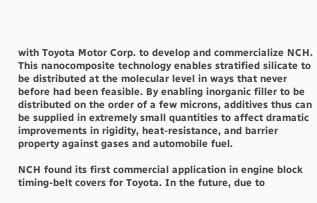with Toyota Motor Corp. to develop and commercialize NCH. This nanocomposite technology enables stratified silicate to be distributed at the molecular level in ways that never before had been feasible. By enabling inorganic filler to be distributed on the order of a few microns, additives thus can be supplied in extremely small quantities to affect dramatic improvements in rigidity, heat-resistance, and barrier property against gases and automobile fuel.

NCH found its first commercial application in engine block timing-belt covers for Toyota. In the future, due to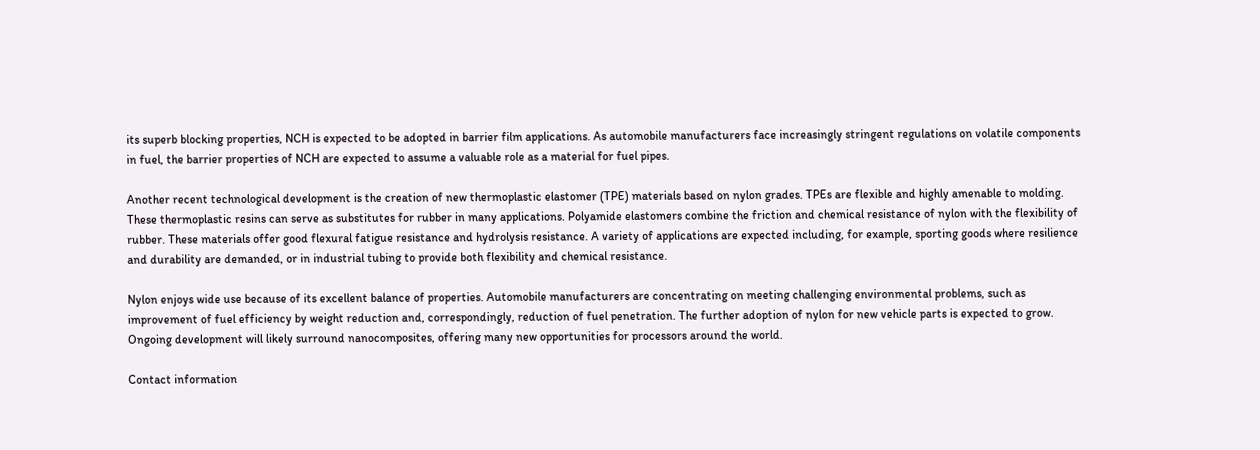its superb blocking properties, NCH is expected to be adopted in barrier film applications. As automobile manufacturers face increasingly stringent regulations on volatile components in fuel, the barrier properties of NCH are expected to assume a valuable role as a material for fuel pipes.

Another recent technological development is the creation of new thermoplastic elastomer (TPE) materials based on nylon grades. TPEs are flexible and highly amenable to molding. These thermoplastic resins can serve as substitutes for rubber in many applications. Polyamide elastomers combine the friction and chemical resistance of nylon with the flexibility of rubber. These materials offer good flexural fatigue resistance and hydrolysis resistance. A variety of applications are expected including, for example, sporting goods where resilience and durability are demanded, or in industrial tubing to provide both flexibility and chemical resistance.

Nylon enjoys wide use because of its excellent balance of properties. Automobile manufacturers are concentrating on meeting challenging environmental problems, such as improvement of fuel efficiency by weight reduction and, correspondingly, reduction of fuel penetration. The further adoption of nylon for new vehicle parts is expected to grow. Ongoing development will likely surround nanocomposites, offering many new opportunities for processors around the world.

Contact information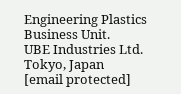Engineering Plastics Business Unit.
UBE Industries Ltd.
Tokyo, Japan
[email protected]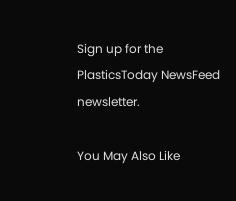Sign up for the PlasticsToday NewsFeed newsletter.

You May Also Like